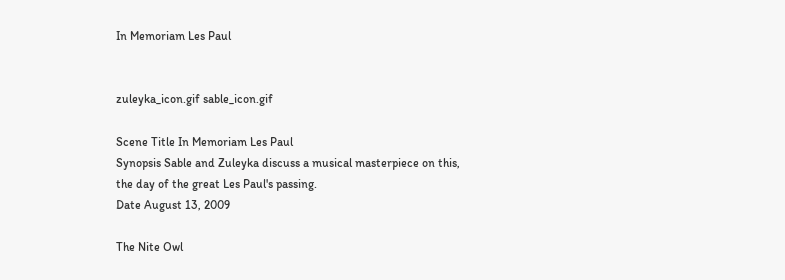In Memoriam Les Paul


zuleyka_icon.gif sable_icon.gif

Scene Title In Memoriam Les Paul
Synopsis Sable and Zuleyka discuss a musical masterpiece on this, the day of the great Les Paul's passing.
Date August 13, 2009

The Nite Owl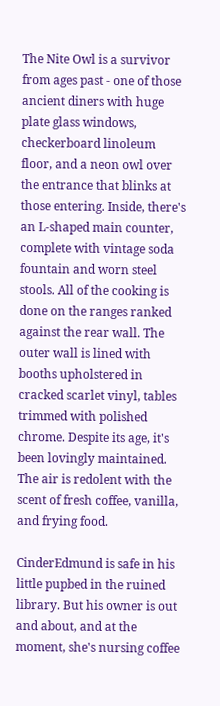The Nite Owl is a survivor from ages past - one of those ancient diners with huge plate glass windows, checkerboard linoleum floor, and a neon owl over the entrance that blinks at those entering. Inside, there's an L-shaped main counter, complete with vintage soda fountain and worn steel stools. All of the cooking is done on the ranges ranked against the rear wall. The outer wall is lined with booths upholstered in cracked scarlet vinyl, tables trimmed with polished chrome. Despite its age, it's been lovingly maintained. The air is redolent with the scent of fresh coffee, vanilla, and frying food.

CinderEdmund is safe in his little pupbed in the ruined library. But his owner is out and about, and at the moment, she's nursing coffee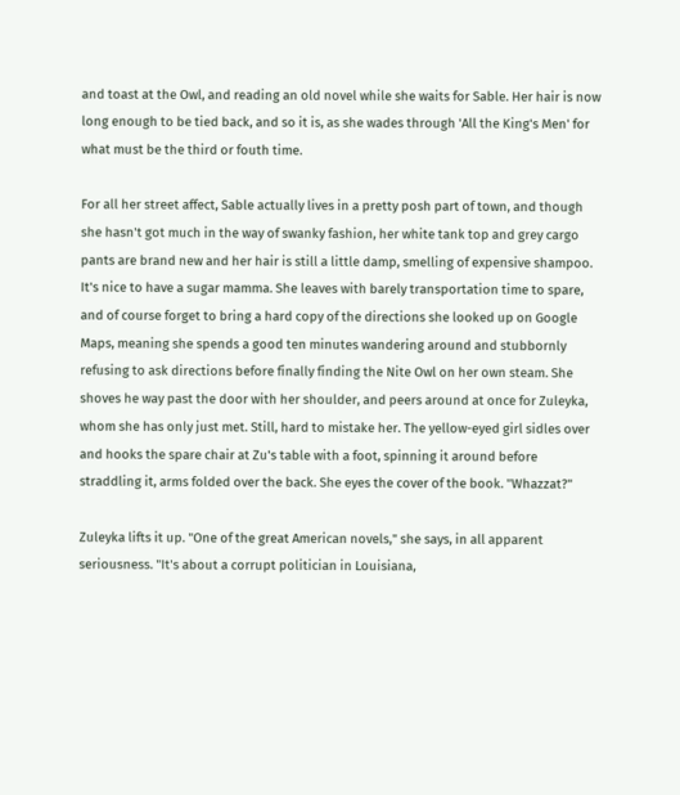and toast at the Owl, and reading an old novel while she waits for Sable. Her hair is now long enough to be tied back, and so it is, as she wades through 'All the King's Men' for what must be the third or fouth time.

For all her street affect, Sable actually lives in a pretty posh part of town, and though she hasn't got much in the way of swanky fashion, her white tank top and grey cargo pants are brand new and her hair is still a little damp, smelling of expensive shampoo. It's nice to have a sugar mamma. She leaves with barely transportation time to spare, and of course forget to bring a hard copy of the directions she looked up on Google Maps, meaning she spends a good ten minutes wandering around and stubbornly refusing to ask directions before finally finding the Nite Owl on her own steam. She shoves he way past the door with her shoulder, and peers around at once for Zuleyka, whom she has only just met. Still, hard to mistake her. The yellow-eyed girl sidles over and hooks the spare chair at Zu's table with a foot, spinning it around before straddling it, arms folded over the back. She eyes the cover of the book. "Whazzat?"

Zuleyka lifts it up. "One of the great American novels," she says, in all apparent seriousness. "It's about a corrupt politician in Louisiana,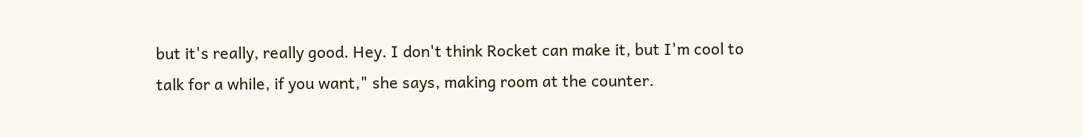but it's really, really good. Hey. I don't think Rocket can make it, but I'm cool to talk for a while, if you want," she says, making room at the counter.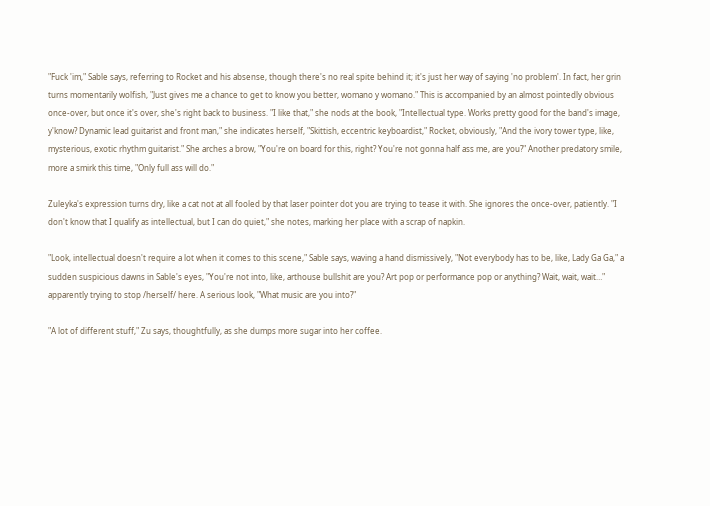"Fuck 'im," Sable says, referring to Rocket and his absense, though there's no real spite behind it; it's just her way of saying 'no problem'. In fact, her grin turns momentarily wolfish, "Just gives me a chance to get to know you better, womano y womano." This is accompanied by an almost pointedly obvious once-over, but once it's over, she's right back to business. "I like that," she nods at the book, "Intellectual type. Works pretty good for the band's image, y'know? Dynamic lead guitarist and front man," she indicates herself, "Skittish, eccentric keyboardist," Rocket, obviously, "And the ivory tower type, like, mysterious, exotic rhythm guitarist." She arches a brow, "You're on board for this, right? You're not gonna half ass me, are you?" Another predatory smile, more a smirk this time, "Only full ass will do."

Zuleyka's expression turns dry, like a cat not at all fooled by that laser pointer dot you are trying to tease it with. She ignores the once-over, patiently. "I don't know that I qualify as intellectual, but I can do quiet," she notes, marking her place with a scrap of napkin.

"Look, intellectual doesn't require a lot when it comes to this scene," Sable says, waving a hand dismissively, "Not everybody has to be, like, Lady Ga Ga," a sudden suspicious dawns in Sable's eyes, "You're not into, like, arthouse bullshit are you? Art pop or performance pop or anything? Wait, wait, wait…" apparently trying to stop /herself/ here. A serious look, "What music are you into?"

"A lot of different stuff," Zu says, thoughtfully, as she dumps more sugar into her coffee.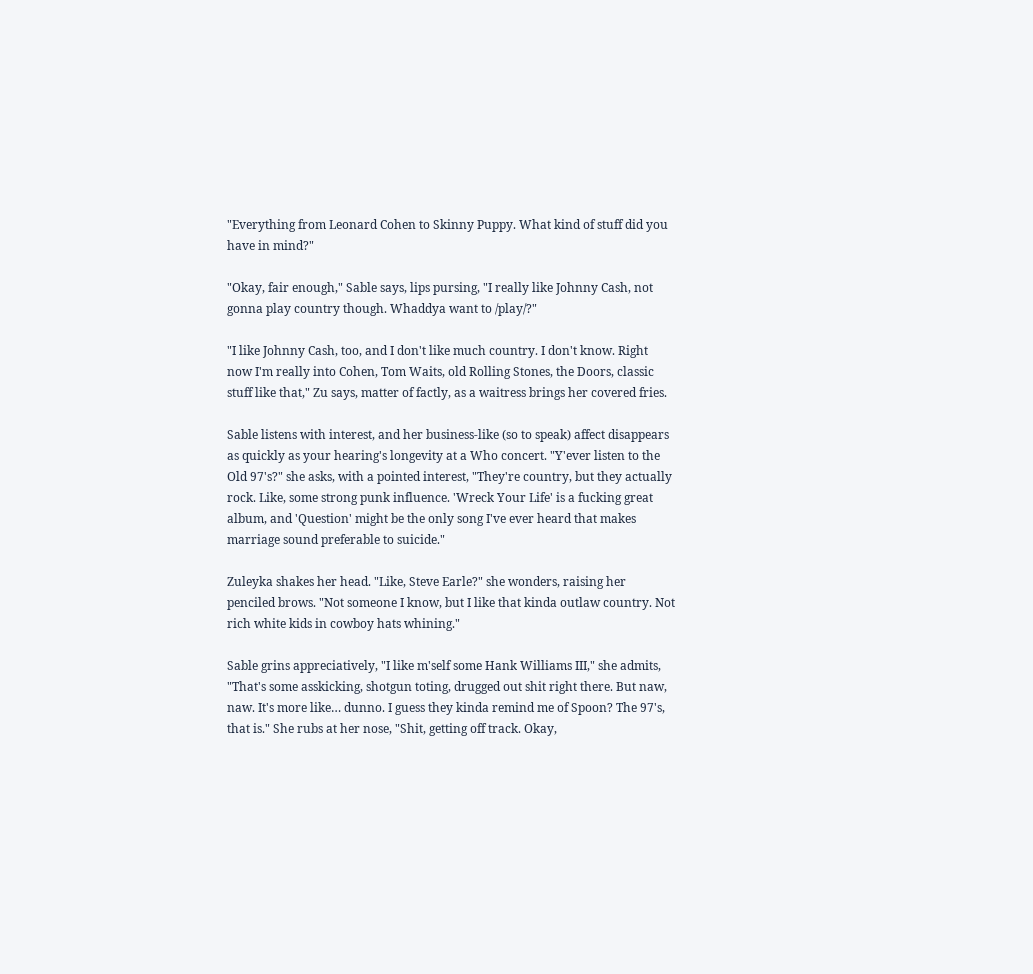"Everything from Leonard Cohen to Skinny Puppy. What kind of stuff did you have in mind?"

"Okay, fair enough," Sable says, lips pursing, "I really like Johnny Cash, not gonna play country though. Whaddya want to /play/?"

"I like Johnny Cash, too, and I don't like much country. I don't know. Right now I'm really into Cohen, Tom Waits, old Rolling Stones, the Doors, classic stuff like that," Zu says, matter of factly, as a waitress brings her covered fries.

Sable listens with interest, and her business-like (so to speak) affect disappears as quickly as your hearing's longevity at a Who concert. "Y'ever listen to the Old 97's?" she asks, with a pointed interest, "They're country, but they actually rock. Like, some strong punk influence. 'Wreck Your Life' is a fucking great album, and 'Question' might be the only song I've ever heard that makes marriage sound preferable to suicide."

Zuleyka shakes her head. "Like, Steve Earle?" she wonders, raising her penciled brows. "Not someone I know, but I like that kinda outlaw country. Not rich white kids in cowboy hats whining."

Sable grins appreciatively, "I like m'self some Hank Williams III," she admits, "That's some asskicking, shotgun toting, drugged out shit right there. But naw, naw. It's more like… dunno. I guess they kinda remind me of Spoon? The 97's, that is." She rubs at her nose, "Shit, getting off track. Okay,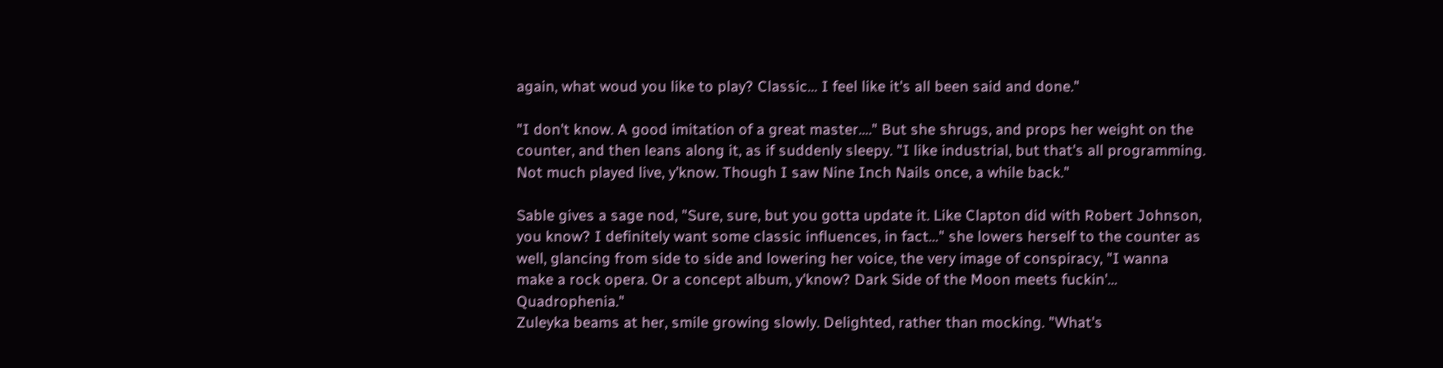again, what woud you like to play? Classic… I feel like it's all been said and done."

"I don't know. A good imitation of a great master…." But she shrugs, and props her weight on the counter, and then leans along it, as if suddenly sleepy. "I like industrial, but that's all programming. Not much played live, y'know. Though I saw Nine Inch Nails once, a while back."

Sable gives a sage nod, "Sure, sure, but you gotta update it. Like Clapton did with Robert Johnson, you know? I definitely want some classic influences, in fact…" she lowers herself to the counter as well, glancing from side to side and lowering her voice, the very image of conspiracy, "I wanna make a rock opera. Or a concept album, y'know? Dark Side of the Moon meets fuckin'… Quadrophenia."
Zuleyka beams at her, smile growing slowly. Delighted, rather than mocking. "What's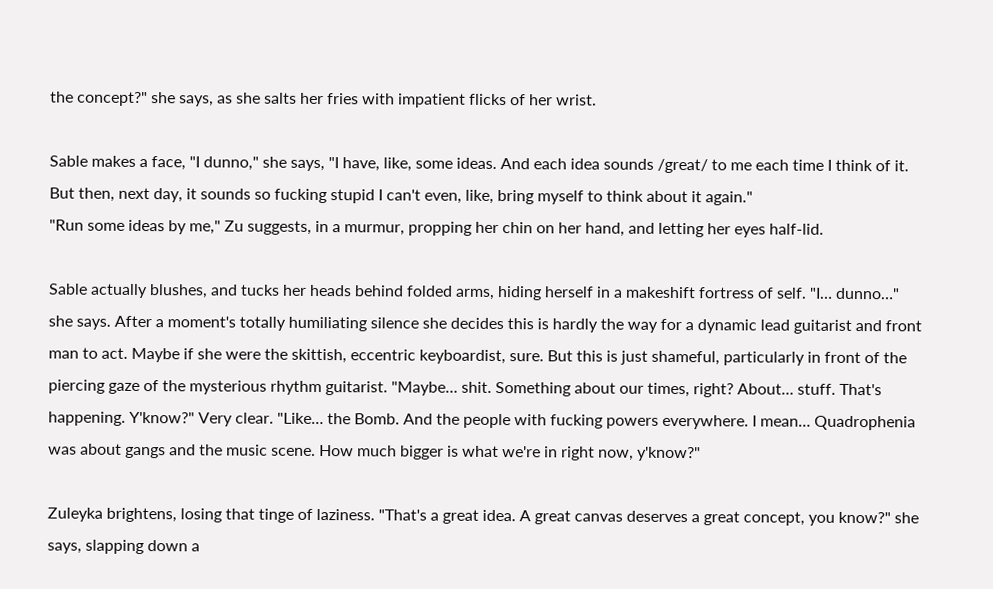the concept?" she says, as she salts her fries with impatient flicks of her wrist.

Sable makes a face, "I dunno," she says, "I have, like, some ideas. And each idea sounds /great/ to me each time I think of it. But then, next day, it sounds so fucking stupid I can't even, like, bring myself to think about it again."
"Run some ideas by me," Zu suggests, in a murmur, propping her chin on her hand, and letting her eyes half-lid.

Sable actually blushes, and tucks her heads behind folded arms, hiding herself in a makeshift fortress of self. "I… dunno…" she says. After a moment's totally humiliating silence she decides this is hardly the way for a dynamic lead guitarist and front man to act. Maybe if she were the skittish, eccentric keyboardist, sure. But this is just shameful, particularly in front of the piercing gaze of the mysterious rhythm guitarist. "Maybe… shit. Something about our times, right? About… stuff. That's happening. Y'know?" Very clear. "Like… the Bomb. And the people with fucking powers everywhere. I mean… Quadrophenia was about gangs and the music scene. How much bigger is what we're in right now, y'know?"

Zuleyka brightens, losing that tinge of laziness. "That's a great idea. A great canvas deserves a great concept, you know?" she says, slapping down a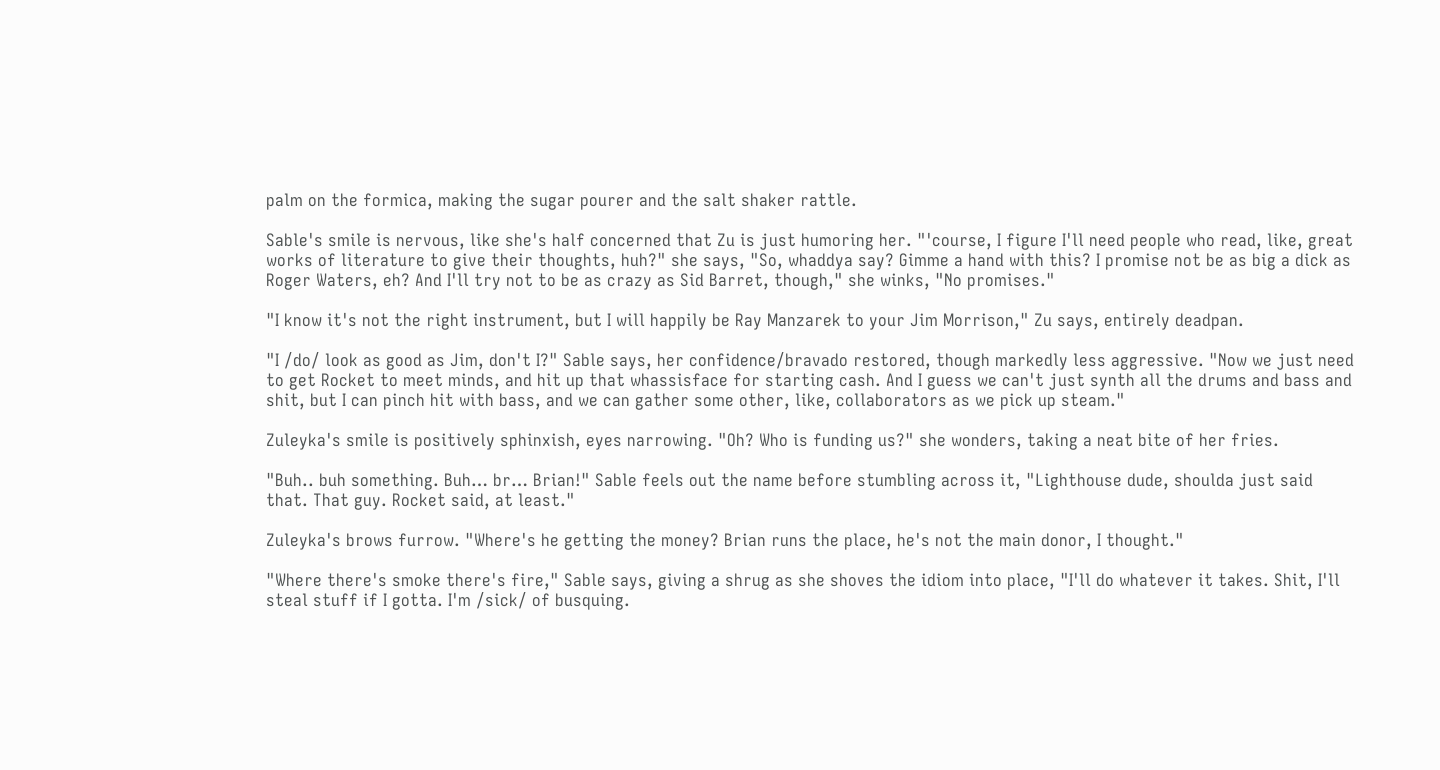palm on the formica, making the sugar pourer and the salt shaker rattle.

Sable's smile is nervous, like she's half concerned that Zu is just humoring her. "'course, I figure I'll need people who read, like, great works of literature to give their thoughts, huh?" she says, "So, whaddya say? Gimme a hand with this? I promise not be as big a dick as Roger Waters, eh? And I'll try not to be as crazy as Sid Barret, though," she winks, "No promises."

"I know it's not the right instrument, but I will happily be Ray Manzarek to your Jim Morrison," Zu says, entirely deadpan.

"I /do/ look as good as Jim, don't I?" Sable says, her confidence/bravado restored, though markedly less aggressive. "Now we just need to get Rocket to meet minds, and hit up that whassisface for starting cash. And I guess we can't just synth all the drums and bass and shit, but I can pinch hit with bass, and we can gather some other, like, collaborators as we pick up steam."

Zuleyka's smile is positively sphinxish, eyes narrowing. "Oh? Who is funding us?" she wonders, taking a neat bite of her fries.

"Buh.. buh something. Buh… br… Brian!" Sable feels out the name before stumbling across it, "Lighthouse dude, shoulda just said that. That guy. Rocket said, at least."

Zuleyka's brows furrow. "Where's he getting the money? Brian runs the place, he's not the main donor, I thought."

"Where there's smoke there's fire," Sable says, giving a shrug as she shoves the idiom into place, "I'll do whatever it takes. Shit, I'll steal stuff if I gotta. I'm /sick/ of busquing.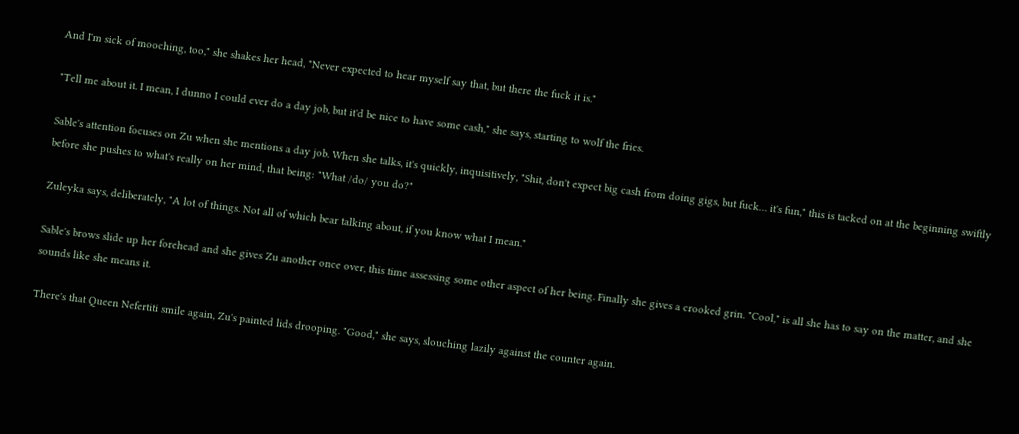And I'm sick of mooching, too," she shakes her head, "Never expected to hear myself say that, but there the fuck it is."

"Tell me about it. I mean, I dunno I could ever do a day job, but it'd be nice to have some cash," she says, starting to wolf the fries.

Sable's attention focuses on Zu when she mentions a day job. When she talks, it's quickly, inquisitively, "Shit, don't expect big cash from doing gigs, but fuck… it's fun," this is tacked on at the beginning swiftly before she pushes to what's really on her mind, that being: "What /do/ you do?"

Zuleyka says, deliberately, "A lot of things. Not all of which bear talking about, if you know what I mean."

Sable's brows slide up her forehead and she gives Zu another once over, this time assessing some other aspect of her being. Finally she gives a crooked grin. "Cool," is all she has to say on the matter, and she sounds like she means it.

There's that Queen Nefertiti smile again, Zu's painted lids drooping. "Good," she says, slouching lazily against the counter again.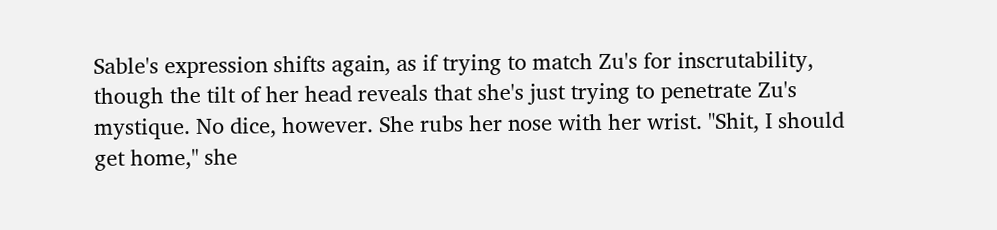Sable's expression shifts again, as if trying to match Zu's for inscrutability, though the tilt of her head reveals that she's just trying to penetrate Zu's mystique. No dice, however. She rubs her nose with her wrist. "Shit, I should get home," she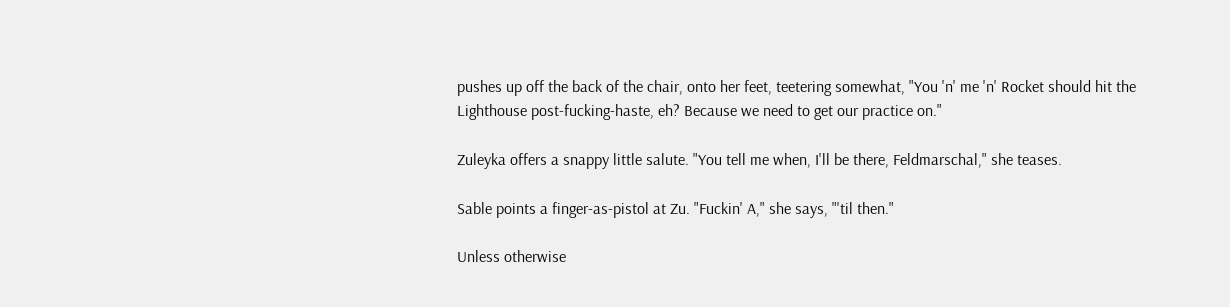pushes up off the back of the chair, onto her feet, teetering somewhat, "You 'n' me 'n' Rocket should hit the Lighthouse post-fucking-haste, eh? Because we need to get our practice on."

Zuleyka offers a snappy little salute. "You tell me when, I'll be there, Feldmarschal," she teases.

Sable points a finger-as-pistol at Zu. "Fuckin' A," she says, "'til then."

Unless otherwise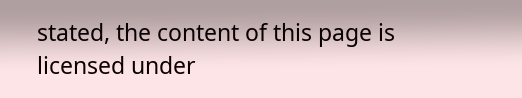stated, the content of this page is licensed under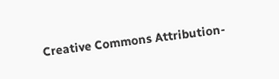Creative Commons Attribution-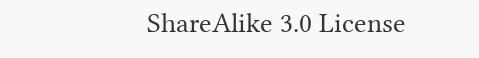ShareAlike 3.0 License